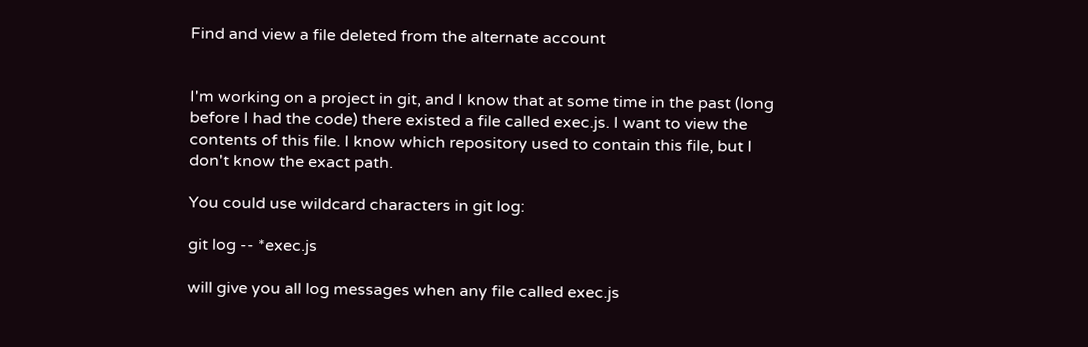Find and view a file deleted from the alternate account


I'm working on a project in git, and I know that at some time in the past (long before I had the code) there existed a file called exec.js. I want to view the contents of this file. I know which repository used to contain this file, but I don't know the exact path.

You could use wildcard characters in git log:

git log -- *exec.js

will give you all log messages when any file called exec.js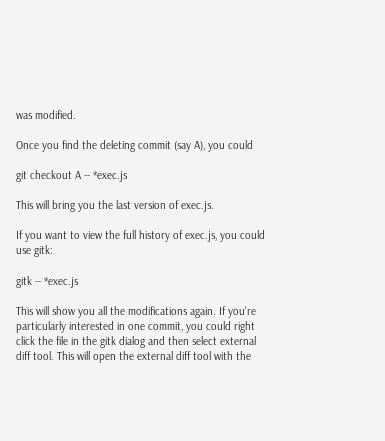was modified.

Once you find the deleting commit (say A), you could

git checkout A -- *exec.js

This will bring you the last version of exec.js.

If you want to view the full history of exec.js, you could use gitk:

gitk -- *exec.js

This will show you all the modifications again. If you're particularly interested in one commit, you could right click the file in the gitk dialog and then select external diff tool. This will open the external diff tool with the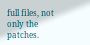full files, not only the patches.